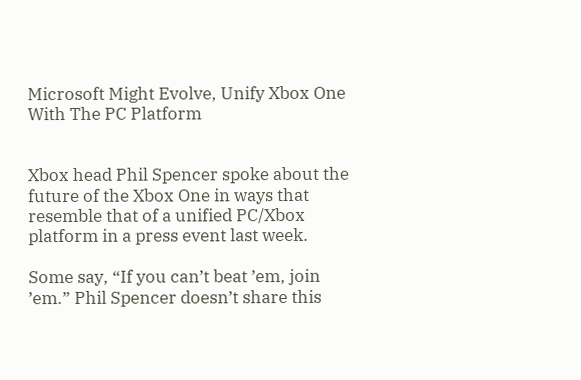Microsoft Might Evolve, Unify Xbox One With The PC Platform


Xbox head Phil Spencer spoke about the future of the Xbox One in ways that resemble that of a unified PC/Xbox platform in a press event last week.

Some say, “If you can’t beat ’em, join ’em.” Phil Spencer doesn’t share this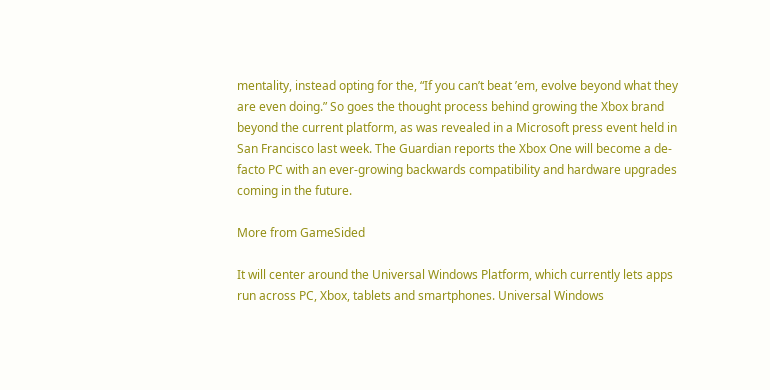mentality, instead opting for the, “If you can’t beat ’em, evolve beyond what they are even doing.” So goes the thought process behind growing the Xbox brand beyond the current platform, as was revealed in a Microsoft press event held in San Francisco last week. The Guardian reports the Xbox One will become a de-facto PC with an ever-growing backwards compatibility and hardware upgrades coming in the future.

More from GameSided

It will center around the Universal Windows Platform, which currently lets apps run across PC, Xbox, tablets and smartphones. Universal Windows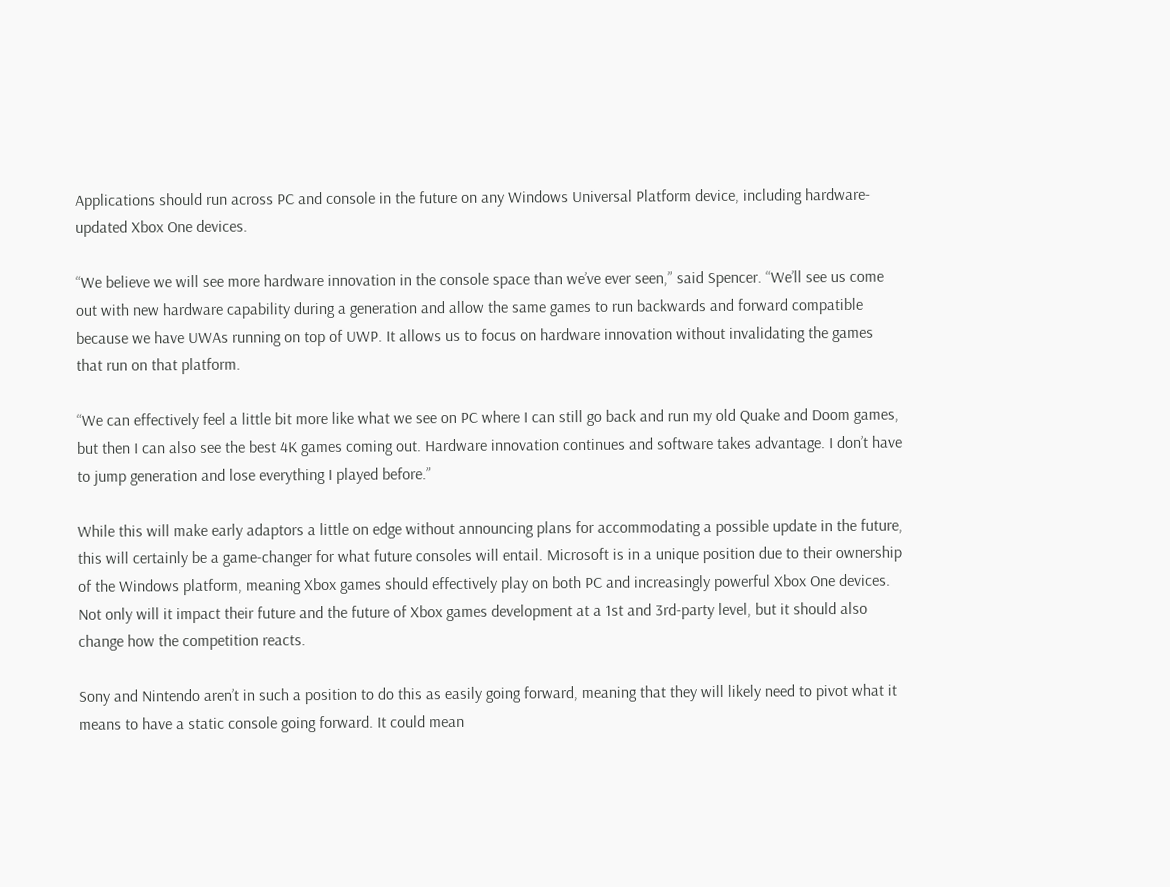Applications should run across PC and console in the future on any Windows Universal Platform device, including hardware-updated Xbox One devices.

“We believe we will see more hardware innovation in the console space than we’ve ever seen,” said Spencer. “We’ll see us come out with new hardware capability during a generation and allow the same games to run backwards and forward compatible because we have UWAs running on top of UWP. It allows us to focus on hardware innovation without invalidating the games that run on that platform.

“We can effectively feel a little bit more like what we see on PC where I can still go back and run my old Quake and Doom games, but then I can also see the best 4K games coming out. Hardware innovation continues and software takes advantage. I don’t have to jump generation and lose everything I played before.”

While this will make early adaptors a little on edge without announcing plans for accommodating a possible update in the future, this will certainly be a game-changer for what future consoles will entail. Microsoft is in a unique position due to their ownership of the Windows platform, meaning Xbox games should effectively play on both PC and increasingly powerful Xbox One devices. Not only will it impact their future and the future of Xbox games development at a 1st and 3rd-party level, but it should also change how the competition reacts.

Sony and Nintendo aren’t in such a position to do this as easily going forward, meaning that they will likely need to pivot what it means to have a static console going forward. It could mean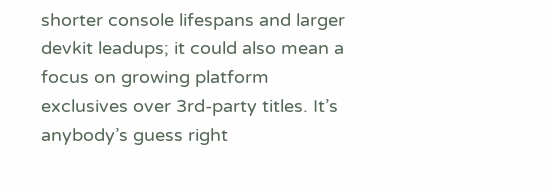shorter console lifespans and larger devkit leadups; it could also mean a focus on growing platform exclusives over 3rd-party titles. It’s anybody’s guess right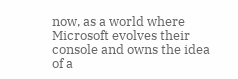now, as a world where Microsoft evolves their console and owns the idea of a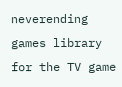neverending games library for the TV game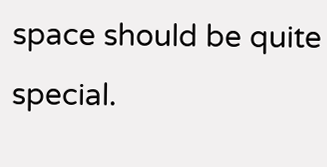space should be quite special.